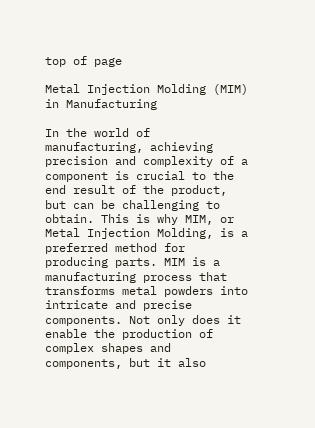top of page

Metal Injection Molding (MIM) in Manufacturing

In the world of manufacturing, achieving precision and complexity of a component is crucial to the end result of the product, but can be challenging to obtain. This is why MIM, or Metal Injection Molding, is a preferred method for producing parts. MIM is a manufacturing process that transforms metal powders into intricate and precise components. Not only does it enable the production of complex shapes and components, but it also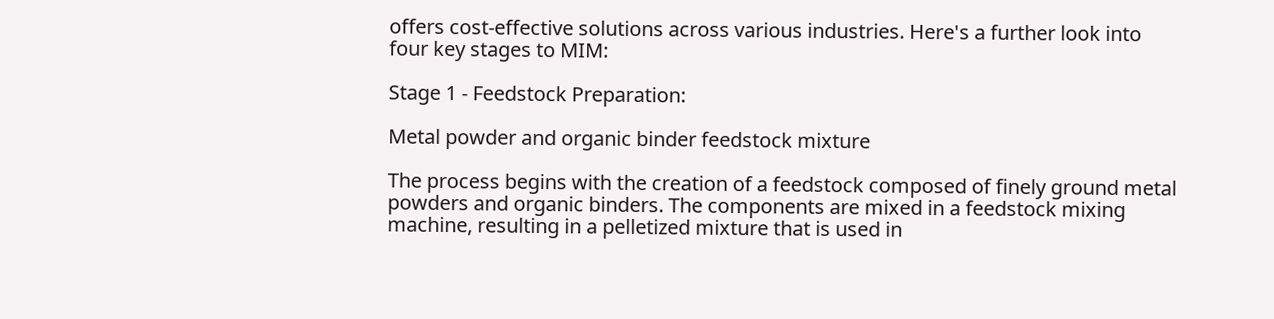offers cost-effective solutions across various industries. Here's a further look into four key stages to MIM:

Stage 1 - Feedstock Preparation:

Metal powder and organic binder feedstock mixture

The process begins with the creation of a feedstock composed of finely ground metal powders and organic binders. The components are mixed in a feedstock mixing machine, resulting in a pelletized mixture that is used in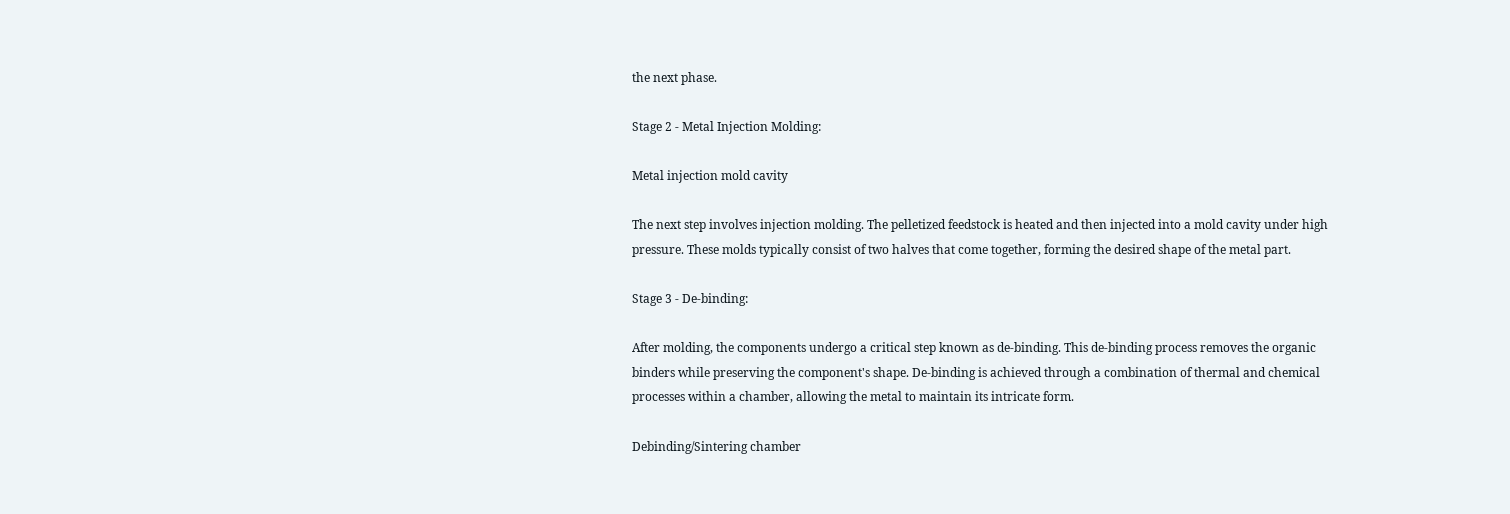the next phase.

Stage 2 - Metal Injection Molding:

Metal injection mold cavity

The next step involves injection molding. The pelletized feedstock is heated and then injected into a mold cavity under high pressure. These molds typically consist of two halves that come together, forming the desired shape of the metal part.

Stage 3 - De-binding:

After molding, the components undergo a critical step known as de-binding. This de-binding process removes the organic binders while preserving the component's shape. De-binding is achieved through a combination of thermal and chemical processes within a chamber, allowing the metal to maintain its intricate form.

Debinding/Sintering chamber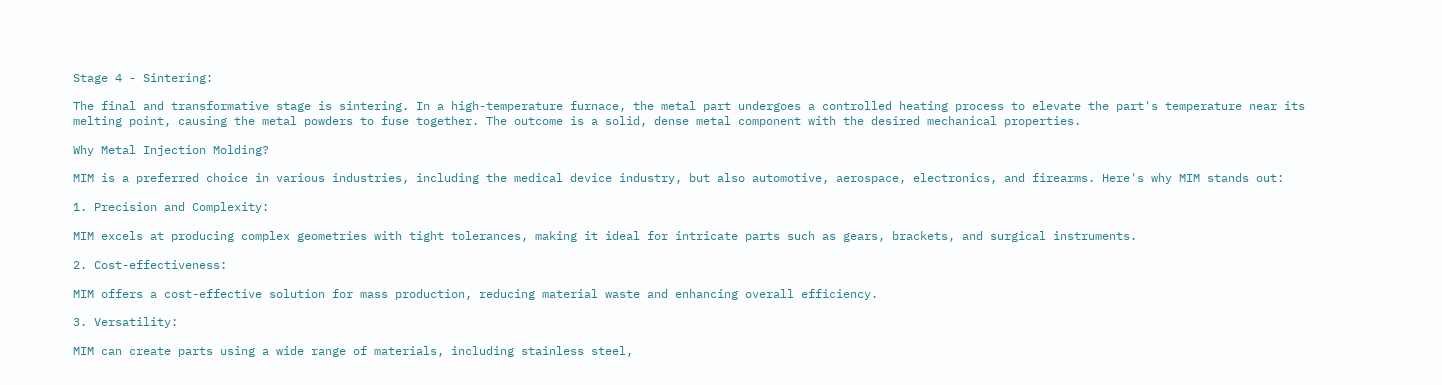Stage 4 - Sintering:

The final and transformative stage is sintering. In a high-temperature furnace, the metal part undergoes a controlled heating process to elevate the part's temperature near its melting point, causing the metal powders to fuse together. The outcome is a solid, dense metal component with the desired mechanical properties.

Why Metal Injection Molding?

MIM is a preferred choice in various industries, including the medical device industry, but also automotive, aerospace, electronics, and firearms. Here's why MIM stands out:

1. Precision and Complexity:

MIM excels at producing complex geometries with tight tolerances, making it ideal for intricate parts such as gears, brackets, and surgical instruments.

2. Cost-effectiveness:

MIM offers a cost-effective solution for mass production, reducing material waste and enhancing overall efficiency.

3. Versatility:

MIM can create parts using a wide range of materials, including stainless steel,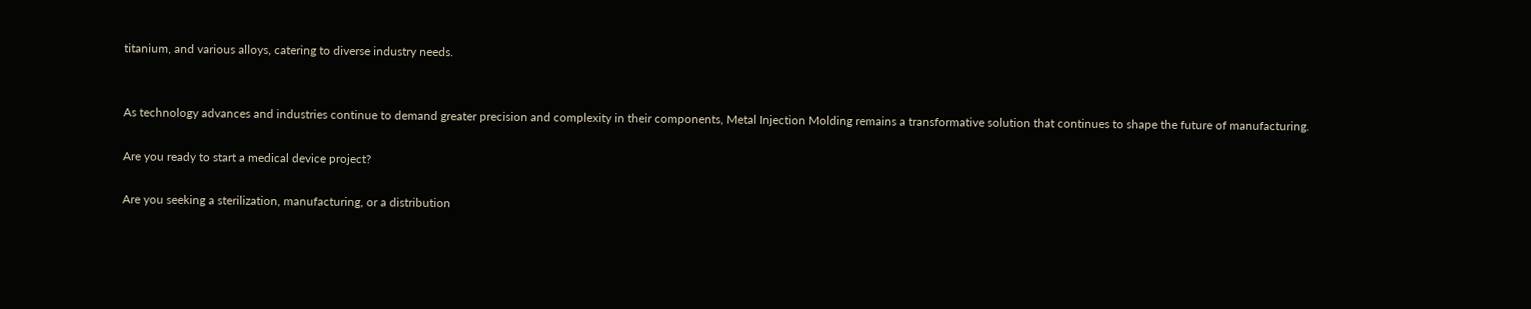titanium, and various alloys, catering to diverse industry needs.


As technology advances and industries continue to demand greater precision and complexity in their components, Metal Injection Molding remains a transformative solution that continues to shape the future of manufacturing.

Are you ready to start a medical device project?

Are you seeking a sterilization, manufacturing, or a distribution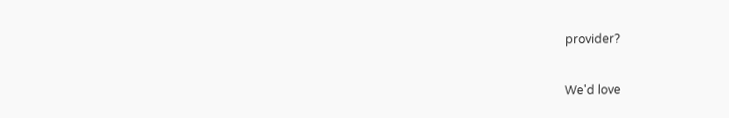provider?

We'd love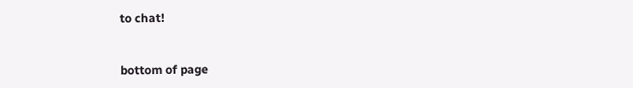to chat!


bottom of page